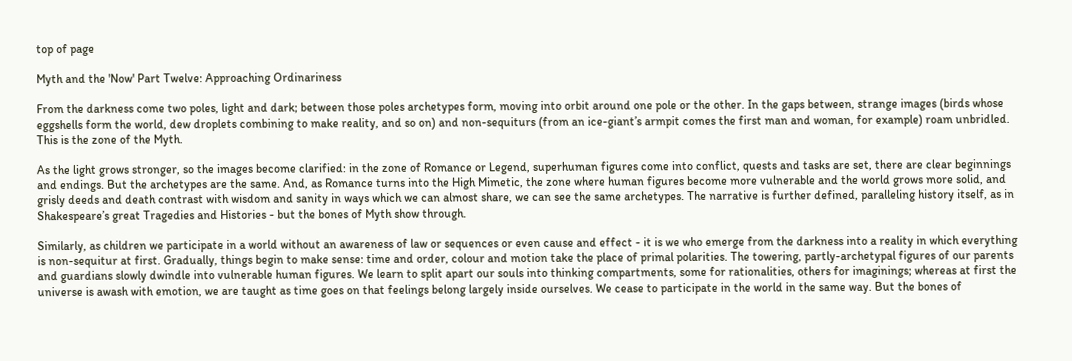top of page

Myth and the 'Now' Part Twelve: Approaching Ordinariness

From the darkness come two poles, light and dark; between those poles archetypes form, moving into orbit around one pole or the other. In the gaps between, strange images (birds whose eggshells form the world, dew droplets combining to make reality, and so on) and non-sequiturs (from an ice-giant’s armpit comes the first man and woman, for example) roam unbridled. This is the zone of the Myth.

As the light grows stronger, so the images become clarified: in the zone of Romance or Legend, superhuman figures come into conflict, quests and tasks are set, there are clear beginnings and endings. But the archetypes are the same. And, as Romance turns into the High Mimetic, the zone where human figures become more vulnerable and the world grows more solid, and grisly deeds and death contrast with wisdom and sanity in ways which we can almost share, we can see the same archetypes. The narrative is further defined, paralleling history itself, as in Shakespeare’s great Tragedies and Histories - but the bones of Myth show through.

Similarly, as children we participate in a world without an awareness of law or sequences or even cause and effect - it is we who emerge from the darkness into a reality in which everything is non-sequitur at first. Gradually, things begin to make sense: time and order, colour and motion take the place of primal polarities. The towering, partly-archetypal figures of our parents and guardians slowly dwindle into vulnerable human figures. We learn to split apart our souls into thinking compartments, some for rationalities, others for imaginings; whereas at first the universe is awash with emotion, we are taught as time goes on that feelings belong largely inside ourselves. We cease to participate in the world in the same way. But the bones of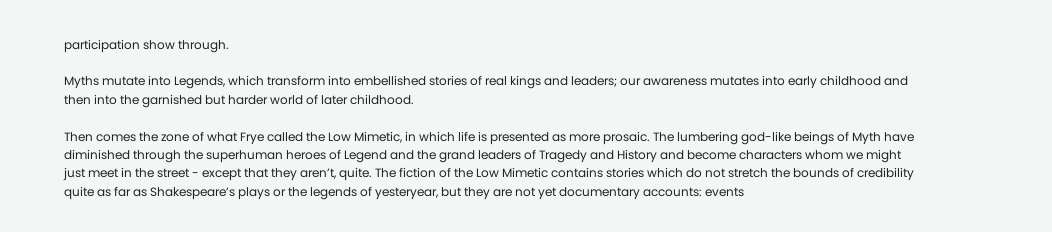participation show through.

Myths mutate into Legends, which transform into embellished stories of real kings and leaders; our awareness mutates into early childhood and then into the garnished but harder world of later childhood.

Then comes the zone of what Frye called the Low Mimetic, in which life is presented as more prosaic. The lumbering god-like beings of Myth have diminished through the superhuman heroes of Legend and the grand leaders of Tragedy and History and become characters whom we might just meet in the street - except that they aren’t, quite. The fiction of the Low Mimetic contains stories which do not stretch the bounds of credibility quite as far as Shakespeare’s plays or the legends of yesteryear, but they are not yet documentary accounts: events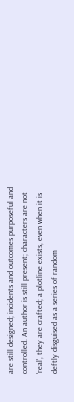are still designed; incidents and outcomes purposeful and controlled. An author is still present; characters are not 'real', they are crafted; a plotline exists, even when it is deftly disguised as a series of random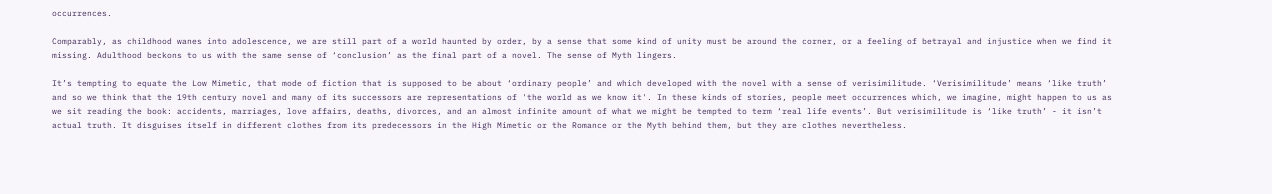occurrences.

Comparably, as childhood wanes into adolescence, we are still part of a world haunted by order, by a sense that some kind of unity must be around the corner, or a feeling of betrayal and injustice when we find it missing. Adulthood beckons to us with the same sense of ‘conclusion’ as the final part of a novel. The sense of Myth lingers.

It’s tempting to equate the Low Mimetic, that mode of fiction that is supposed to be about ‘ordinary people’ and which developed with the novel with a sense of verisimilitude. ‘Verisimilitude’ means ‘like truth’ and so we think that the 19th century novel and many of its successors are representations of 'the world as we know it'. In these kinds of stories, people meet occurrences which, we imagine, might happen to us as we sit reading the book: accidents, marriages, love affairs, deaths, divorces, and an almost infinite amount of what we might be tempted to term ‘real life events’. But verisimilitude is ‘like truth’ - it isn’t actual truth. It disguises itself in different clothes from its predecessors in the High Mimetic or the Romance or the Myth behind them, but they are clothes nevertheless.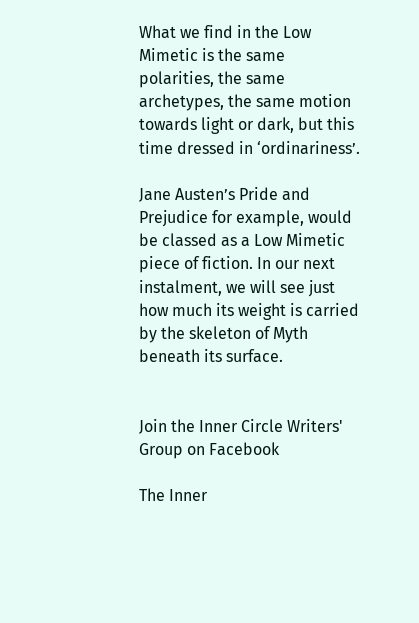What we find in the Low Mimetic is the same polarities, the same archetypes, the same motion towards light or dark, but this time dressed in ‘ordinariness’.

Jane Austen’s Pride and Prejudice for example, would be classed as a Low Mimetic piece of fiction. In our next instalment, we will see just how much its weight is carried by the skeleton of Myth beneath its surface.


Join the Inner Circle Writers' Group on Facebook

The Inner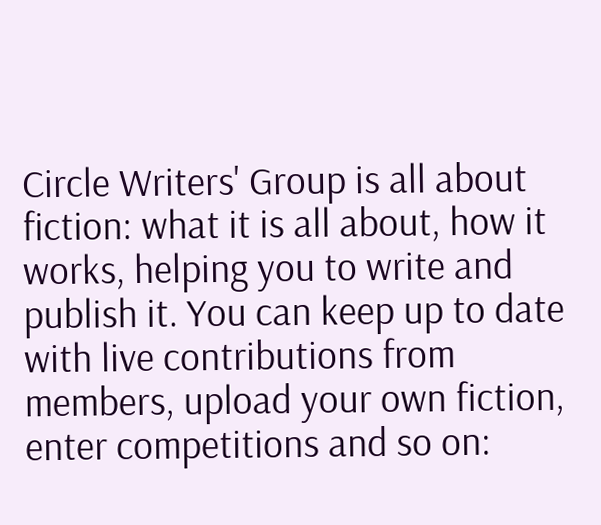Circle Writers' Group is all about fiction: what it is all about, how it works, helping you to write and publish it. You can keep up to date with live contributions from members, upload your own fiction, enter competitions and so on: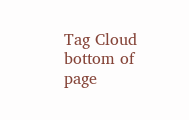Tag Cloud
bottom of page